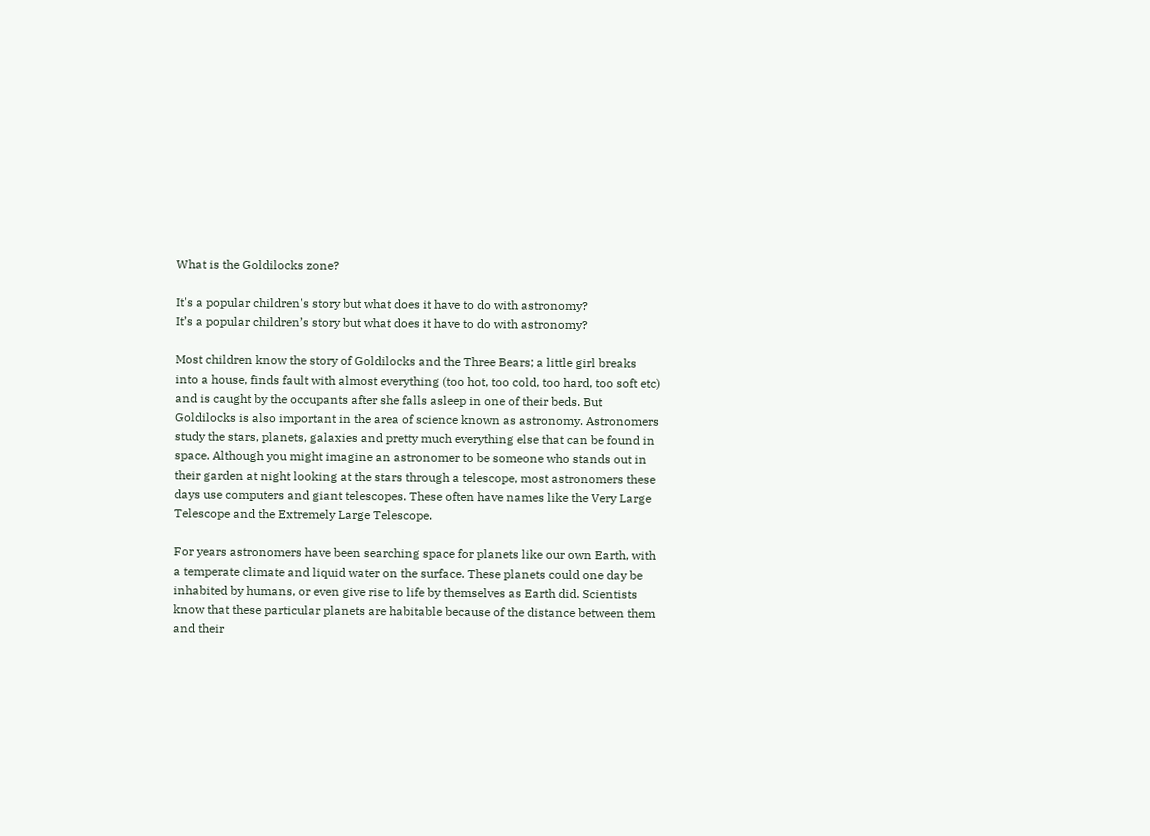What is the Goldilocks zone?

It's a popular children's story but what does it have to do with astronomy?
It’s a popular children’s story but what does it have to do with astronomy?

Most children know the story of Goldilocks and the Three Bears; a little girl breaks into a house, finds fault with almost everything (too hot, too cold, too hard, too soft etc) and is caught by the occupants after she falls asleep in one of their beds. But Goldilocks is also important in the area of science known as astronomy. Astronomers study the stars, planets, galaxies and pretty much everything else that can be found in space. Although you might imagine an astronomer to be someone who stands out in their garden at night looking at the stars through a telescope, most astronomers these days use computers and giant telescopes. These often have names like the Very Large Telescope and the Extremely Large Telescope.

For years astronomers have been searching space for planets like our own Earth, with a temperate climate and liquid water on the surface. These planets could one day be inhabited by humans, or even give rise to life by themselves as Earth did. Scientists know that these particular planets are habitable because of the distance between them and their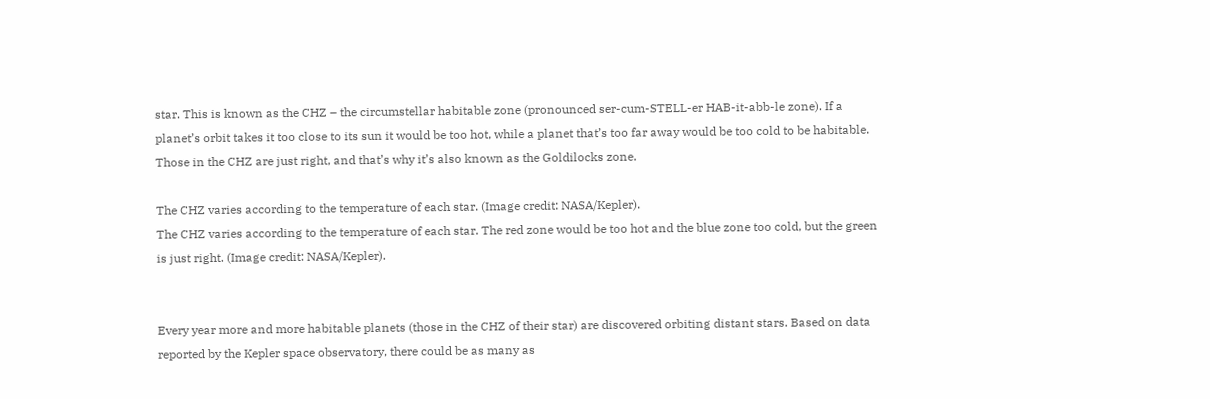star. This is known as the CHZ – the circumstellar habitable zone (pronounced ser-cum-STELL-er HAB-it-abb-le zone). If a planet’s orbit takes it too close to its sun it would be too hot, while a planet that’s too far away would be too cold to be habitable. Those in the CHZ are just right, and that’s why it’s also known as the Goldilocks zone.

The CHZ varies according to the temperature of each star. (Image credit: NASA/Kepler).
The CHZ varies according to the temperature of each star. The red zone would be too hot and the blue zone too cold, but the green is just right. (Image credit: NASA/Kepler).


Every year more and more habitable planets (those in the CHZ of their star) are discovered orbiting distant stars. Based on data reported by the Kepler space observatory, there could be as many as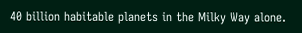40 billion habitable planets in the Milky Way alone.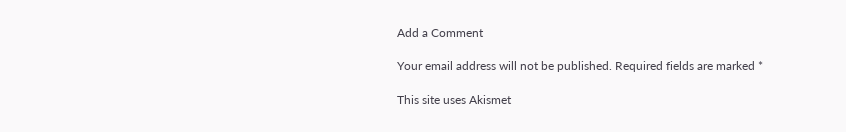Add a Comment

Your email address will not be published. Required fields are marked *

This site uses Akismet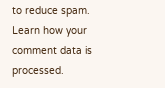to reduce spam. Learn how your comment data is processed.